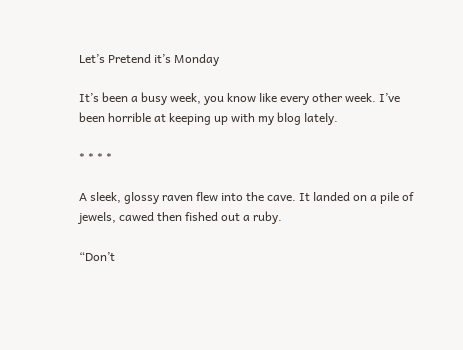Let’s Pretend it’s Monday

It’s been a busy week, you know like every other week. I’ve been horrible at keeping up with my blog lately.

* * * *

A sleek, glossy raven flew into the cave. It landed on a pile of jewels, cawed then fished out a ruby.

“Don’t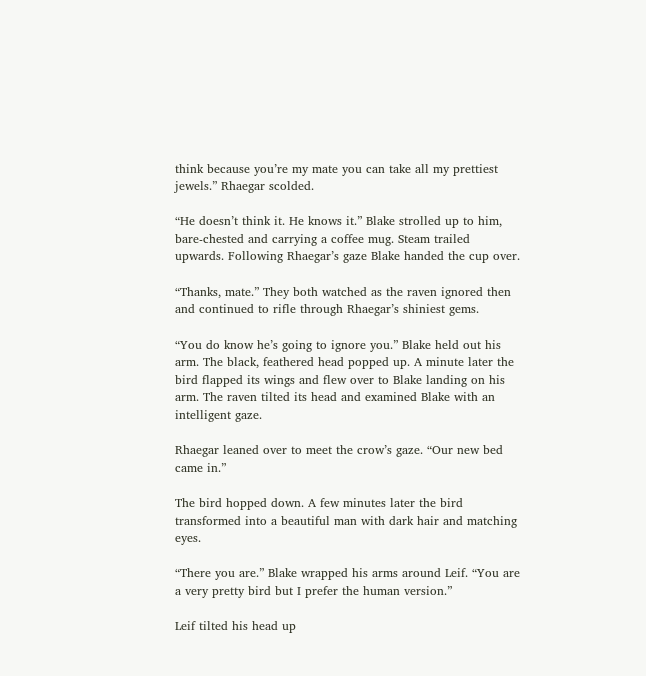think because you’re my mate you can take all my prettiest jewels.” Rhaegar scolded.

“He doesn’t think it. He knows it.” Blake strolled up to him, bare-chested and carrying a coffee mug. Steam trailed upwards. Following Rhaegar’s gaze Blake handed the cup over.

“Thanks, mate.” They both watched as the raven ignored then and continued to rifle through Rhaegar’s shiniest gems.

“You do know he’s going to ignore you.” Blake held out his arm. The black, feathered head popped up. A minute later the bird flapped its wings and flew over to Blake landing on his arm. The raven tilted its head and examined Blake with an intelligent gaze.

Rhaegar leaned over to meet the crow’s gaze. “Our new bed came in.”

The bird hopped down. A few minutes later the bird transformed into a beautiful man with dark hair and matching eyes.

“There you are.” Blake wrapped his arms around Leif. “You are a very pretty bird but I prefer the human version.”

Leif tilted his head up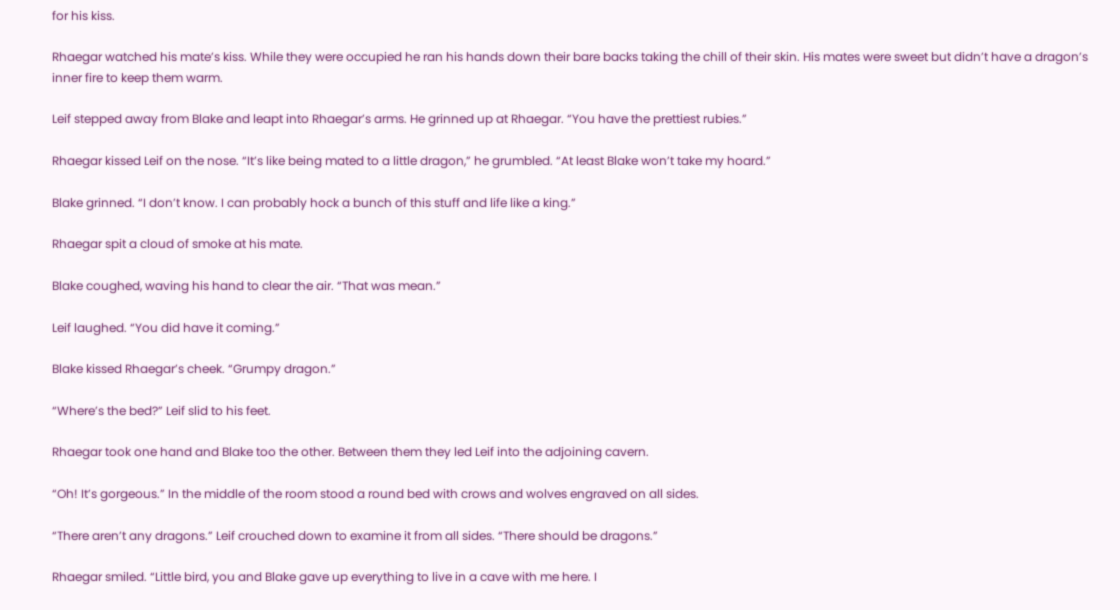for his kiss.

Rhaegar watched his mate’s kiss. While they were occupied he ran his hands down their bare backs taking the chill of their skin. His mates were sweet but didn’t have a dragon’s inner fire to keep them warm.

Leif stepped away from Blake and leapt into Rhaegar’s arms. He grinned up at Rhaegar. “You have the prettiest rubies.”

Rhaegar kissed Leif on the nose. “It’s like being mated to a little dragon,” he grumbled. “At least Blake won’t take my hoard.”

Blake grinned. “I don’t know. I can probably hock a bunch of this stuff and life like a king.”

Rhaegar spit a cloud of smoke at his mate.

Blake coughed, waving his hand to clear the air. “That was mean.”

Leif laughed. “You did have it coming.”

Blake kissed Rhaegar’s cheek. “Grumpy dragon.”

“Where’s the bed?” Leif slid to his feet.

Rhaegar took one hand and Blake too the other. Between them they led Leif into the adjoining cavern.

“Oh! It’s gorgeous.” In the middle of the room stood a round bed with crows and wolves engraved on all sides.

“There aren’t any dragons.” Leif crouched down to examine it from all sides. “There should be dragons.”

Rhaegar smiled. “Little bird, you and Blake gave up everything to live in a cave with me here. I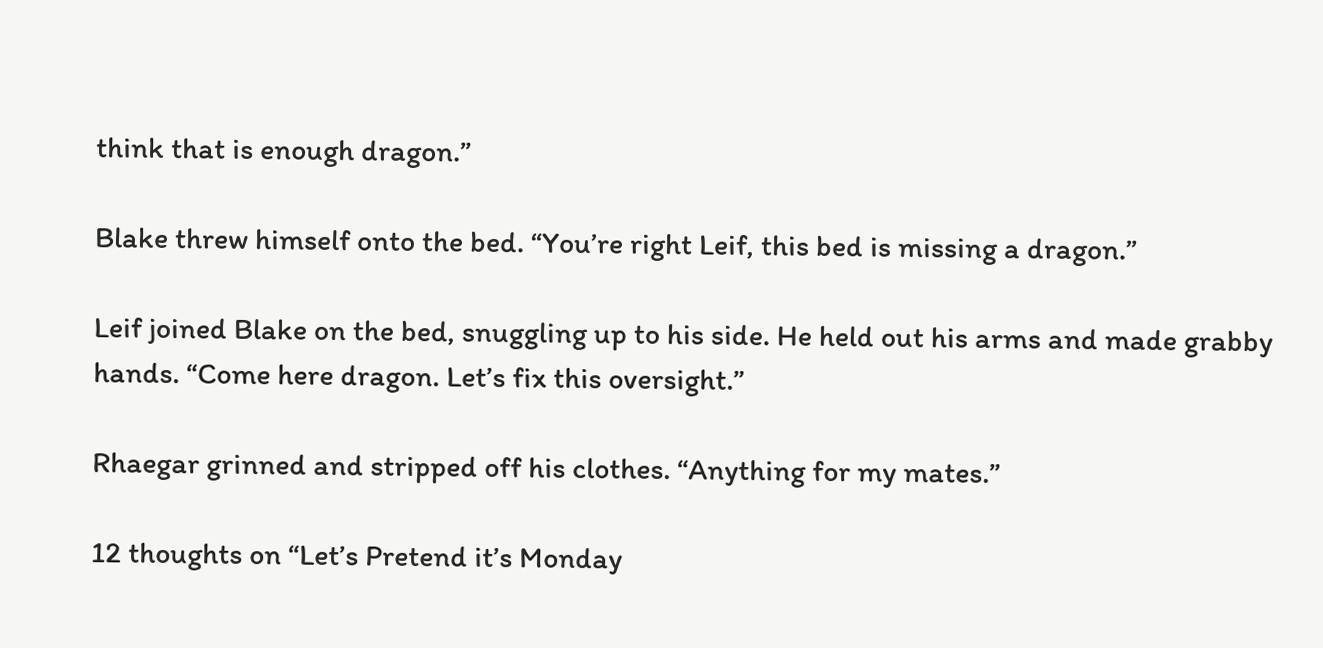think that is enough dragon.”

Blake threw himself onto the bed. “You’re right Leif, this bed is missing a dragon.”

Leif joined Blake on the bed, snuggling up to his side. He held out his arms and made grabby hands. “Come here dragon. Let’s fix this oversight.”

Rhaegar grinned and stripped off his clothes. “Anything for my mates.”

12 thoughts on “Let’s Pretend it’s Monday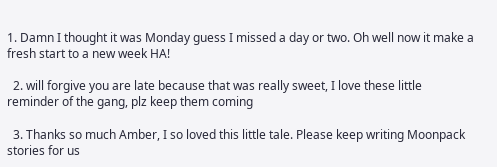1. Damn I thought it was Monday guess I missed a day or two. Oh well now it make a fresh start to a new week HA!

  2. will forgive you are late because that was really sweet, I love these little reminder of the gang, plz keep them coming

  3. Thanks so much Amber, I so loved this little tale. Please keep writing Moonpack stories for us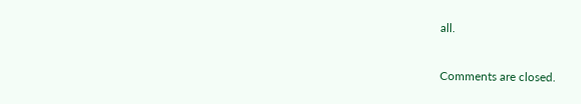all.

Comments are closed.